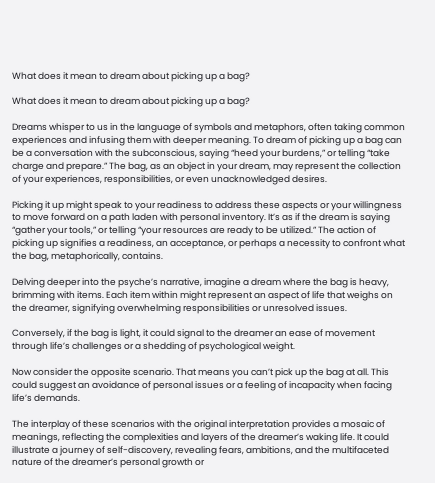What does it mean to dream about picking up a bag?

What does it mean to dream about picking up a bag?

Dreams whisper to us in the language of symbols and metaphors, often taking common experiences and infusing them with deeper meaning. To dream of picking up a bag can be a conversation with the subconscious, saying “heed your burdens,” or telling “take charge and prepare.” The bag, as an object in your dream, may represent the collection of your experiences, responsibilities, or even unacknowledged desires.

Picking it up might speak to your readiness to address these aspects or your willingness to move forward on a path laden with personal inventory. It’s as if the dream is saying “gather your tools,” or telling “your resources are ready to be utilized.” The action of picking up signifies a readiness, an acceptance, or perhaps a necessity to confront what the bag, metaphorically, contains.

Delving deeper into the psyche’s narrative, imagine a dream where the bag is heavy, brimming with items. Each item within might represent an aspect of life that weighs on the dreamer, signifying overwhelming responsibilities or unresolved issues.

Conversely, if the bag is light, it could signal to the dreamer an ease of movement through life’s challenges or a shedding of psychological weight.

Now consider the opposite scenario. That means you can’t pick up the bag at all. This could suggest an avoidance of personal issues or a feeling of incapacity when facing life’s demands.

The interplay of these scenarios with the original interpretation provides a mosaic of meanings, reflecting the complexities and layers of the dreamer’s waking life. It could illustrate a journey of self-discovery, revealing fears, ambitions, and the multifaceted nature of the dreamer’s personal growth or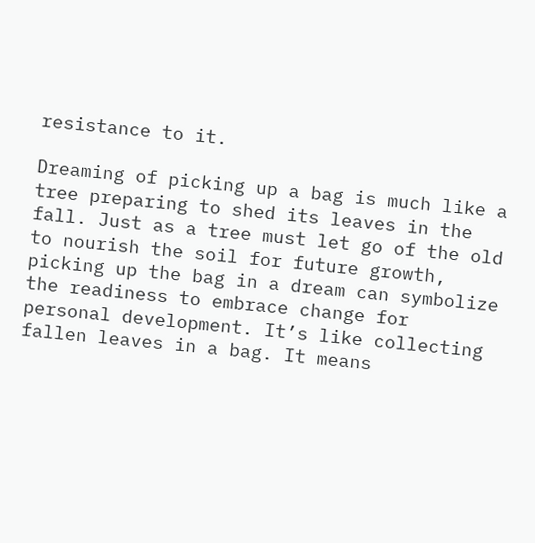resistance to it.

Dreaming of picking up a bag is much like a tree preparing to shed its leaves in the fall. Just as a tree must let go of the old to nourish the soil for future growth, picking up the bag in a dream can symbolize the readiness to embrace change for personal development. It’s like collecting fallen leaves in a bag. It means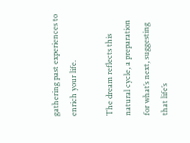gathering past experiences to enrich your life.

The dream reflects this natural cycle, a preparation for what’s next, suggesting that life’s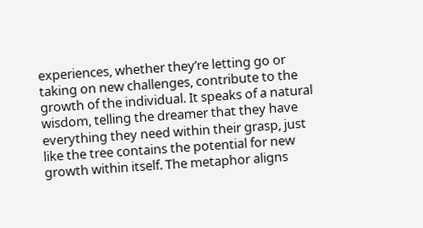experiences, whether they’re letting go or taking on new challenges, contribute to the growth of the individual. It speaks of a natural wisdom, telling the dreamer that they have everything they need within their grasp, just like the tree contains the potential for new growth within itself. The metaphor aligns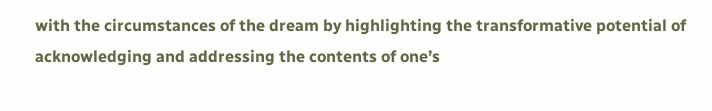with the circumstances of the dream by highlighting the transformative potential of acknowledging and addressing the contents of one’s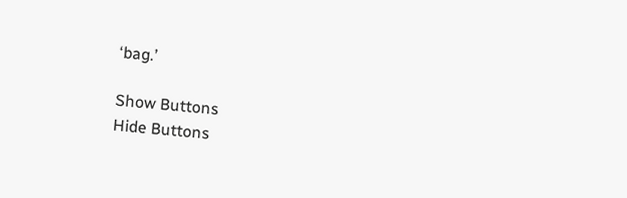‘bag.’

Show Buttons
Hide Buttons